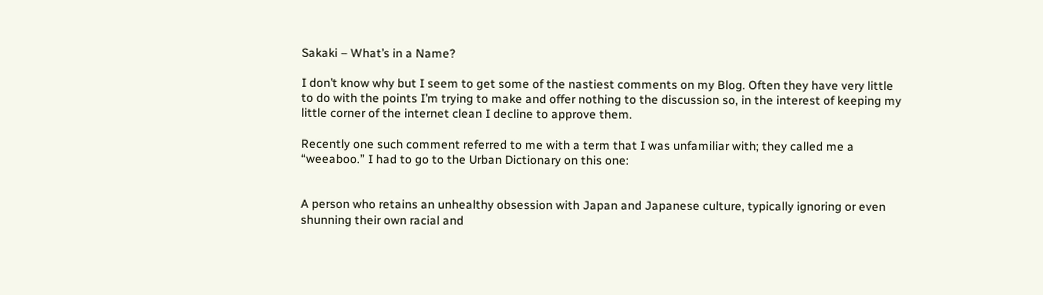Sakaki – What’s in a Name?

I don’t know why but I seem to get some of the nastiest comments on my Blog. Often they have very little to do with the points I’m trying to make and offer nothing to the discussion so, in the interest of keeping my little corner of the internet clean I decline to approve them.

Recently one such comment referred to me with a term that I was unfamiliar with; they called me a “weeaboo.” I had to go to the Urban Dictionary on this one:


A person who retains an unhealthy obsession with Japan and Japanese culture, typically ignoring or even shunning their own racial and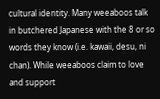cultural identity. Many weeaboos talk in butchered Japanese with the 8 or so words they know (i.e. kawaii, desu, ni chan). While weeaboos claim to love and support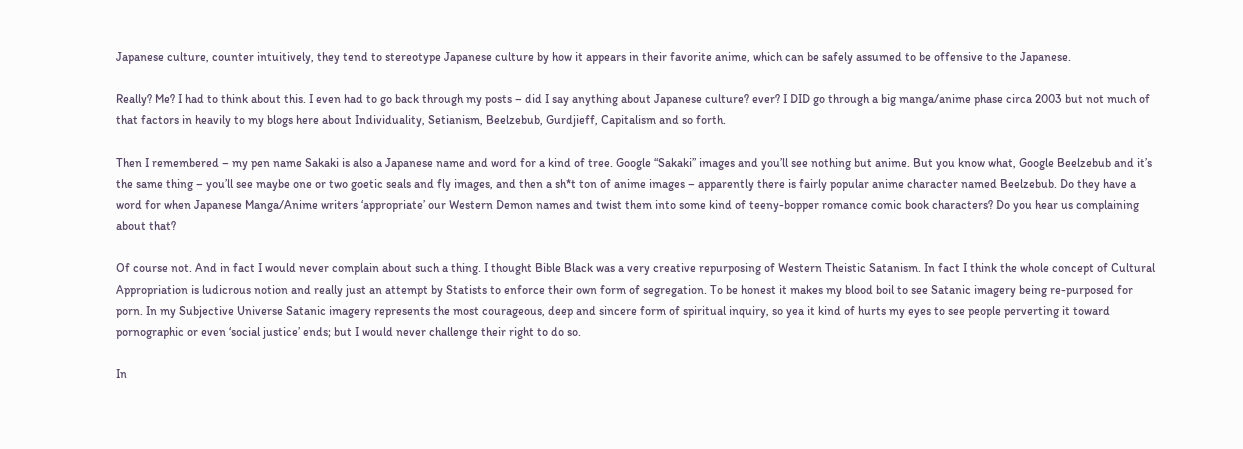Japanese culture, counter intuitively, they tend to stereotype Japanese culture by how it appears in their favorite anime, which can be safely assumed to be offensive to the Japanese.

Really? Me? I had to think about this. I even had to go back through my posts – did I say anything about Japanese culture? ever? I DID go through a big manga/anime phase circa 2003 but not much of that factors in heavily to my blogs here about Individuality, Setianism, Beelzebub, Gurdjieff, Capitalism and so forth.

Then I remembered – my pen name Sakaki is also a Japanese name and word for a kind of tree. Google “Sakaki” images and you’ll see nothing but anime. But you know what, Google Beelzebub and it’s the same thing – you’ll see maybe one or two goetic seals and fly images, and then a sh*t ton of anime images – apparently there is fairly popular anime character named Beelzebub. Do they have a word for when Japanese Manga/Anime writers ‘appropriate’ our Western Demon names and twist them into some kind of teeny-bopper romance comic book characters? Do you hear us complaining about that?

Of course not. And in fact I would never complain about such a thing. I thought Bible Black was a very creative repurposing of Western Theistic Satanism. In fact I think the whole concept of Cultural Appropriation is ludicrous notion and really just an attempt by Statists to enforce their own form of segregation. To be honest it makes my blood boil to see Satanic imagery being re-purposed for porn. In my Subjective Universe Satanic imagery represents the most courageous, deep and sincere form of spiritual inquiry, so yea it kind of hurts my eyes to see people perverting it toward pornographic or even ‘social justice’ ends; but I would never challenge their right to do so.

In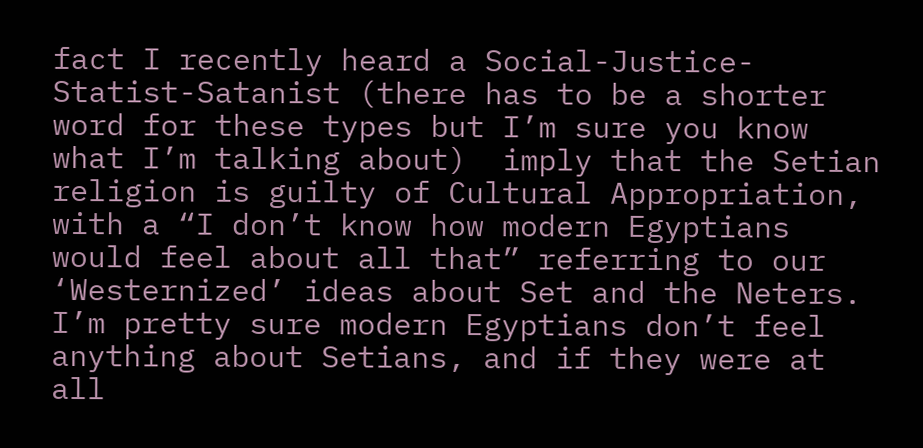fact I recently heard a Social-Justice-Statist-Satanist (there has to be a shorter word for these types but I’m sure you know what I’m talking about)  imply that the Setian religion is guilty of Cultural Appropriation, with a “I don’t know how modern Egyptians would feel about all that” referring to our ‘Westernized’ ideas about Set and the Neters. I’m pretty sure modern Egyptians don’t feel anything about Setians, and if they were at all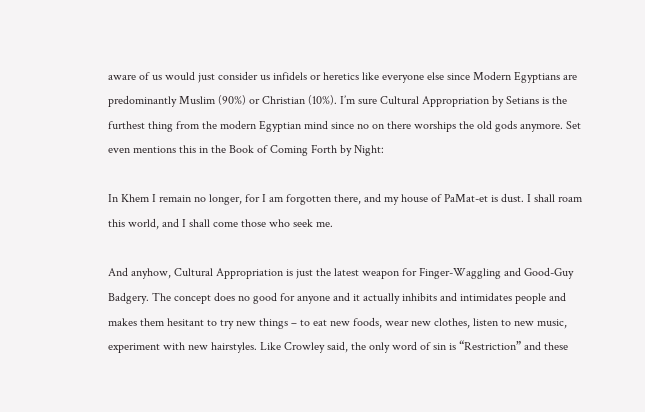aware of us would just consider us infidels or heretics like everyone else since Modern Egyptians are predominantly Muslim (90%) or Christian (10%). I’m sure Cultural Appropriation by Setians is the furthest thing from the modern Egyptian mind since no on there worships the old gods anymore. Set even mentions this in the Book of Coming Forth by Night:

In Khem I remain no longer, for I am forgotten there, and my house of PaMat-et is dust. I shall roam this world, and I shall come those who seek me.

And anyhow, Cultural Appropriation is just the latest weapon for Finger-Waggling and Good-Guy Badgery. The concept does no good for anyone and it actually inhibits and intimidates people and makes them hesitant to try new things – to eat new foods, wear new clothes, listen to new music, experiment with new hairstyles. Like Crowley said, the only word of sin is “Restriction” and these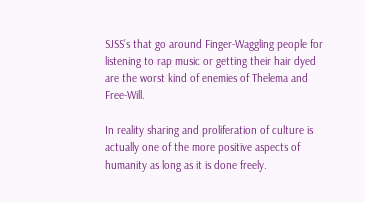SJSS’s that go around Finger-Waggling people for listening to rap music or getting their hair dyed are the worst kind of enemies of Thelema and Free-Will.

In reality sharing and proliferation of culture is actually one of the more positive aspects of humanity as long as it is done freely.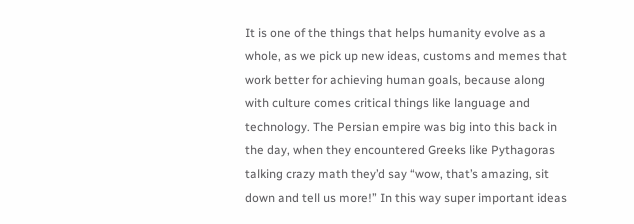It is one of the things that helps humanity evolve as a whole, as we pick up new ideas, customs and memes that work better for achieving human goals, because along with culture comes critical things like language and technology. The Persian empire was big into this back in the day, when they encountered Greeks like Pythagoras talking crazy math they’d say “wow, that’s amazing, sit down and tell us more!” In this way super important ideas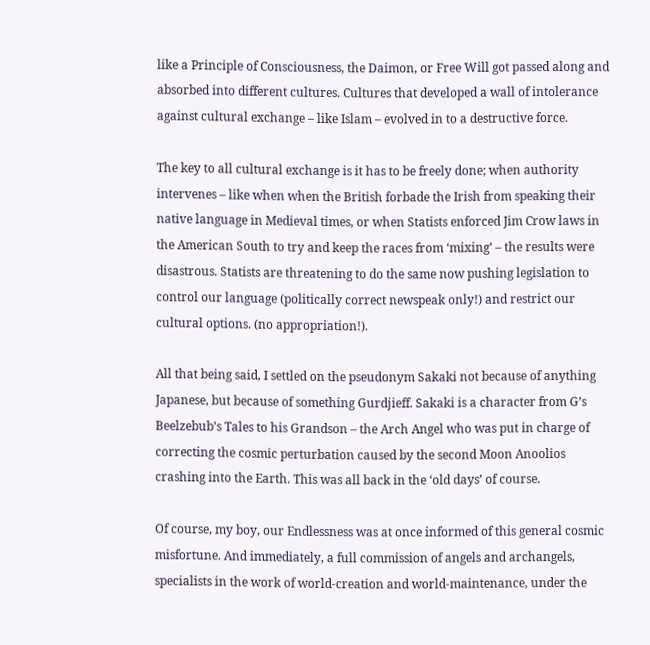like a Principle of Consciousness, the Daimon, or Free Will got passed along and absorbed into different cultures. Cultures that developed a wall of intolerance against cultural exchange – like Islam – evolved in to a destructive force.

The key to all cultural exchange is it has to be freely done; when authority intervenes – like when when the British forbade the Irish from speaking their native language in Medieval times, or when Statists enforced Jim Crow laws in the American South to try and keep the races from ‘mixing’ – the results were disastrous. Statists are threatening to do the same now pushing legislation to control our language (politically correct newspeak only!) and restrict our cultural options. (no appropriation!).

All that being said, I settled on the pseudonym Sakaki not because of anything Japanese, but because of something Gurdjieff. Sakaki is a character from G’s Beelzebub’s Tales to his Grandson – the Arch Angel who was put in charge of correcting the cosmic perturbation caused by the second Moon Anoolios crashing into the Earth. This was all back in the ‘old days’ of course.

Of course, my boy, our Endlessness was at once informed of this general cosmic misfortune. And immediately, a full commission of angels and archangels, specialists in the work of world-creation and world-maintenance, under the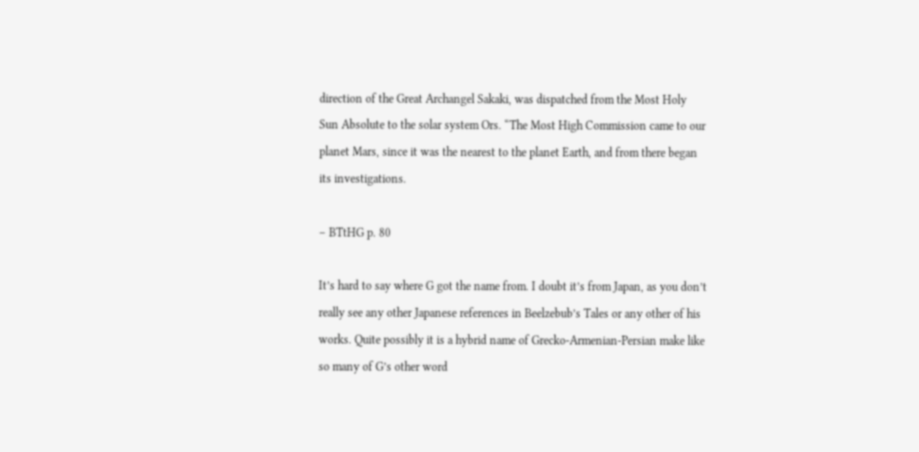direction of the Great Archangel Sakaki, was dispatched from the Most Holy Sun Absolute to the solar system Ors. “The Most High Commission came to our planet Mars, since it was the nearest to the planet Earth, and from there began its investigations.

– BTtHG p. 80

It’s hard to say where G got the name from. I doubt it’s from Japan, as you don’t really see any other Japanese references in Beelzebub’s Tales or any other of his works. Quite possibly it is a hybrid name of Grecko-Armenian-Persian make like so many of G’s other word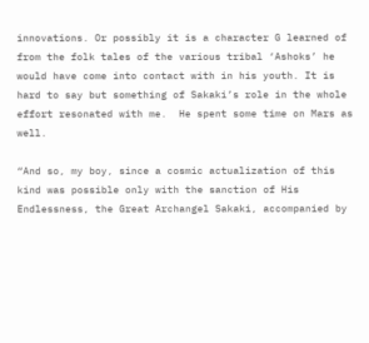innovations. Or possibly it is a character G learned of from the folk tales of the various tribal ‘Ashoks’ he would have come into contact with in his youth. It is hard to say but something of Sakaki’s role in the whole effort resonated with me.  He spent some time on Mars as well.

“And so, my boy, since a cosmic actualization of this kind was possible only with the sanction of His Endlessness, the Great Archangel Sakaki, accompanied by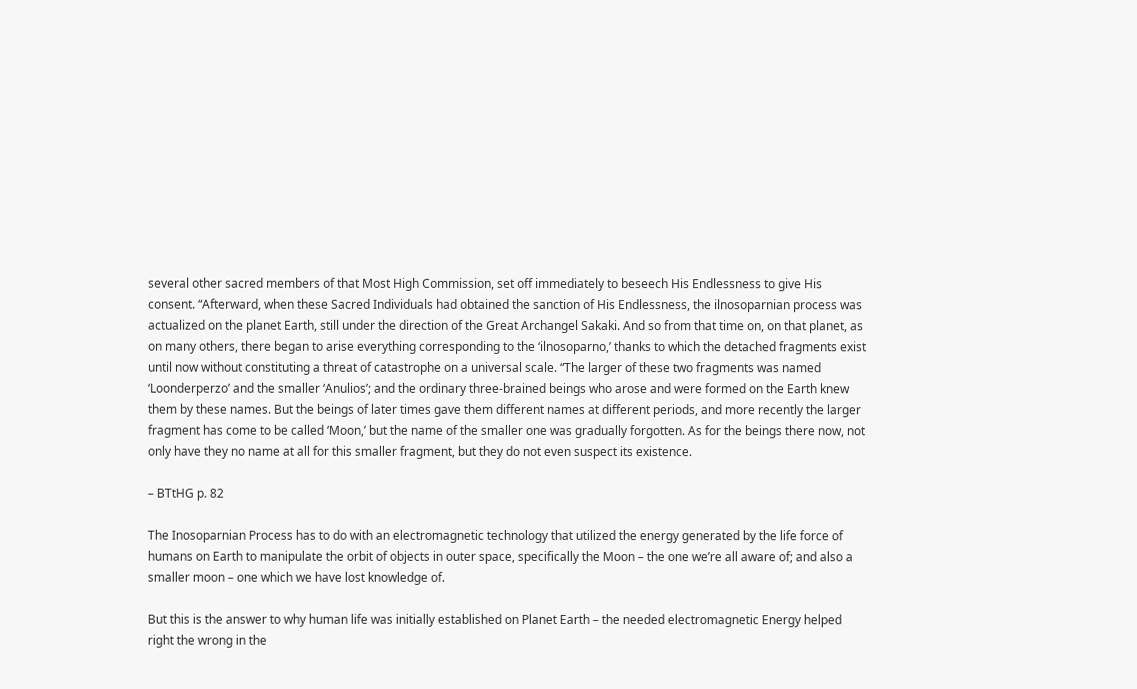several other sacred members of that Most High Commission, set off immediately to beseech His Endlessness to give His consent. “Afterward, when these Sacred Individuals had obtained the sanction of His Endlessness, the ilnosoparnian process was actualized on the planet Earth, still under the direction of the Great Archangel Sakaki. And so from that time on, on that planet, as on many others, there began to arise everything corresponding to the ‘ilnosoparno,’ thanks to which the detached fragments exist until now without constituting a threat of catastrophe on a universal scale. “The larger of these two fragments was named ‘Loonderperzo’ and the smaller ‘Anulios’; and the ordinary three-brained beings who arose and were formed on the Earth knew them by these names. But the beings of later times gave them different names at different periods, and more recently the larger fragment has come to be called ‘Moon,’ but the name of the smaller one was gradually forgotten. As for the beings there now, not only have they no name at all for this smaller fragment, but they do not even suspect its existence.

– BTtHG p. 82

The Inosoparnian Process has to do with an electromagnetic technology that utilized the energy generated by the life force of humans on Earth to manipulate the orbit of objects in outer space, specifically the Moon – the one we’re all aware of; and also a smaller moon – one which we have lost knowledge of.

But this is the answer to why human life was initially established on Planet Earth – the needed electromagnetic Energy helped right the wrong in the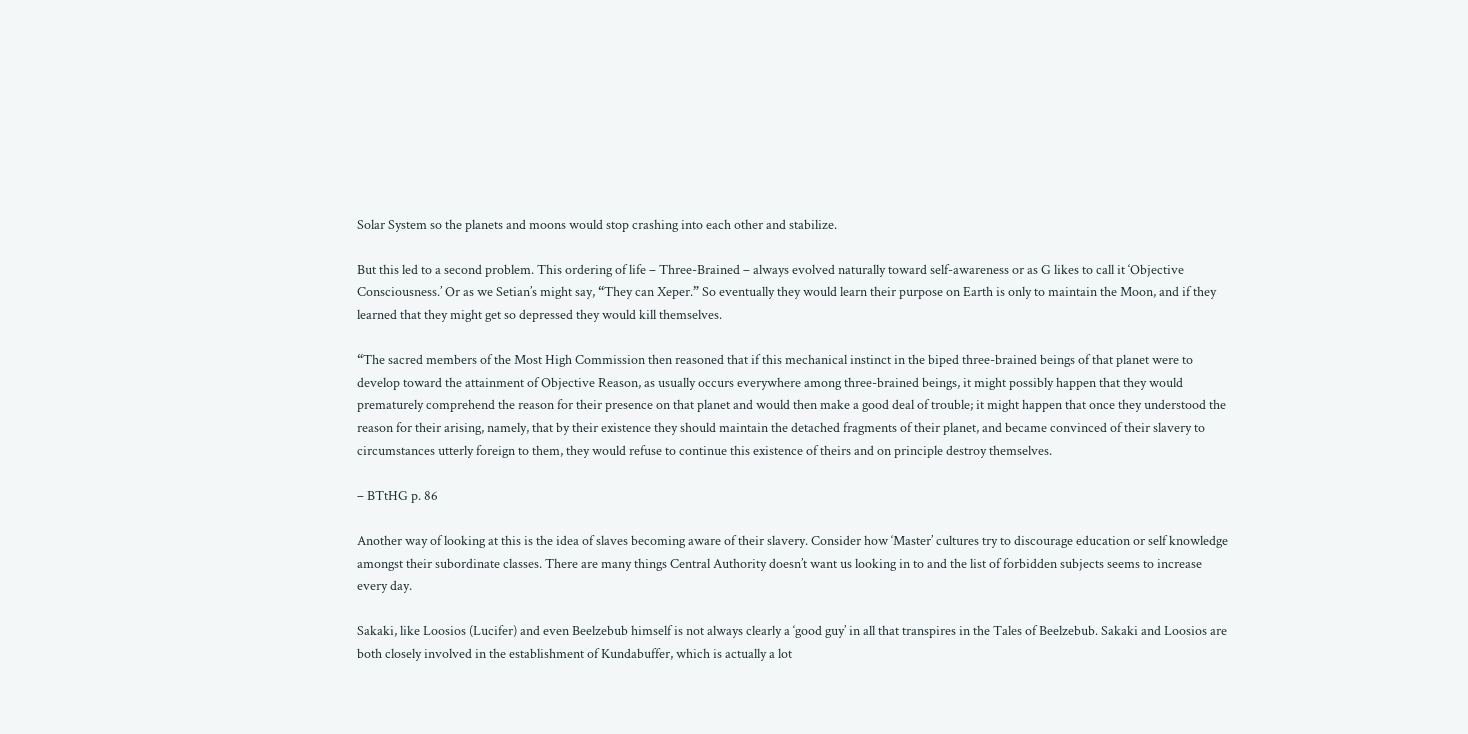Solar System so the planets and moons would stop crashing into each other and stabilize.

But this led to a second problem. This ordering of life – Three-Brained – always evolved naturally toward self-awareness or as G likes to call it ‘Objective Consciousness.’ Or as we Setian’s might say, “They can Xeper.” So eventually they would learn their purpose on Earth is only to maintain the Moon, and if they learned that they might get so depressed they would kill themselves.

“The sacred members of the Most High Commission then reasoned that if this mechanical instinct in the biped three-brained beings of that planet were to develop toward the attainment of Objective Reason, as usually occurs everywhere among three-brained beings, it might possibly happen that they would prematurely comprehend the reason for their presence on that planet and would then make a good deal of trouble; it might happen that once they understood the reason for their arising, namely, that by their existence they should maintain the detached fragments of their planet, and became convinced of their slavery to circumstances utterly foreign to them, they would refuse to continue this existence of theirs and on principle destroy themselves.

– BTtHG p. 86

Another way of looking at this is the idea of slaves becoming aware of their slavery. Consider how ‘Master’ cultures try to discourage education or self knowledge amongst their subordinate classes. There are many things Central Authority doesn’t want us looking in to and the list of forbidden subjects seems to increase every day.

Sakaki, like Loosios (Lucifer) and even Beelzebub himself is not always clearly a ‘good guy’ in all that transpires in the Tales of Beelzebub. Sakaki and Loosios are both closely involved in the establishment of Kundabuffer, which is actually a lot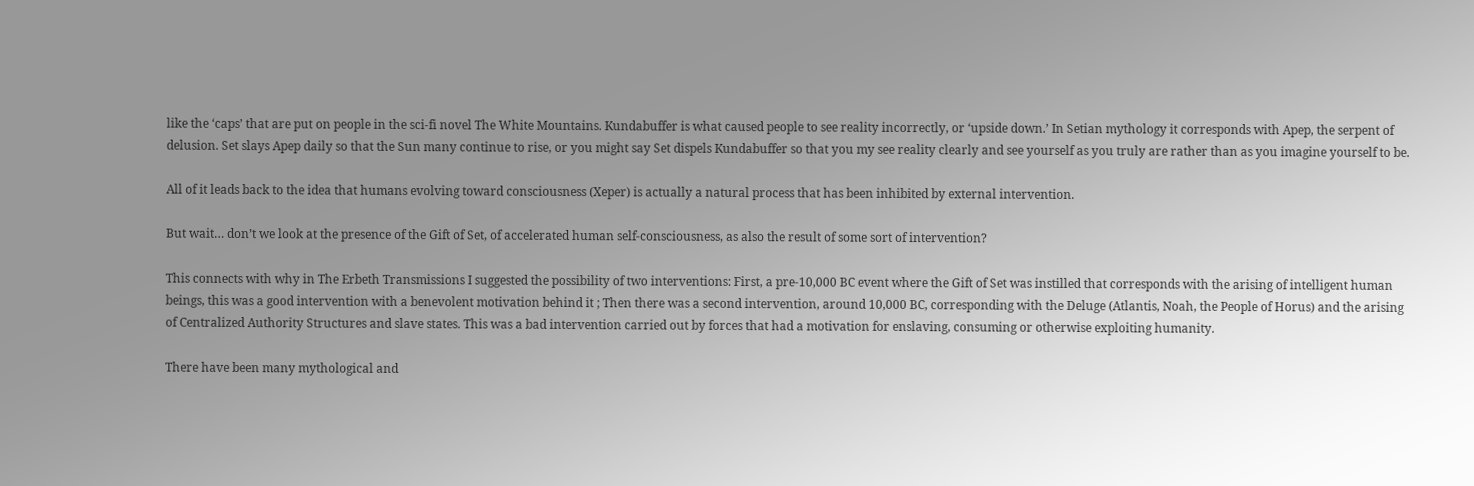like the ‘caps’ that are put on people in the sci-fi novel The White Mountains. Kundabuffer is what caused people to see reality incorrectly, or ‘upside down.’ In Setian mythology it corresponds with Apep, the serpent of delusion. Set slays Apep daily so that the Sun many continue to rise, or you might say Set dispels Kundabuffer so that you my see reality clearly and see yourself as you truly are rather than as you imagine yourself to be.

All of it leads back to the idea that humans evolving toward consciousness (Xeper) is actually a natural process that has been inhibited by external intervention.

But wait… don’t we look at the presence of the Gift of Set, of accelerated human self-consciousness, as also the result of some sort of intervention?

This connects with why in The Erbeth Transmissions I suggested the possibility of two interventions: First, a pre-10,000 BC event where the Gift of Set was instilled that corresponds with the arising of intelligent human beings, this was a good intervention with a benevolent motivation behind it ; Then there was a second intervention, around 10,000 BC, corresponding with the Deluge (Atlantis, Noah, the People of Horus) and the arising of Centralized Authority Structures and slave states. This was a bad intervention carried out by forces that had a motivation for enslaving, consuming or otherwise exploiting humanity.

There have been many mythological and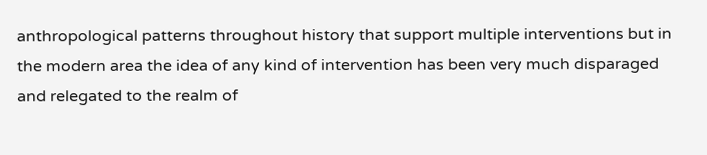anthropological patterns throughout history that support multiple interventions but in the modern area the idea of any kind of intervention has been very much disparaged and relegated to the realm of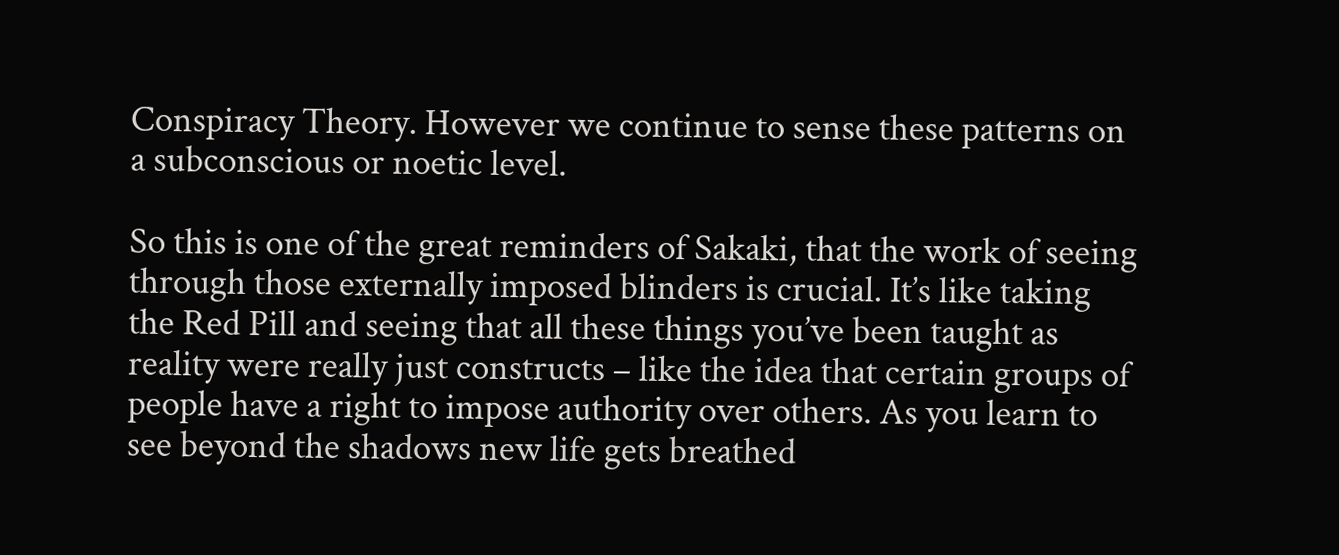Conspiracy Theory. However we continue to sense these patterns on a subconscious or noetic level.

So this is one of the great reminders of Sakaki, that the work of seeing through those externally imposed blinders is crucial. It’s like taking the Red Pill and seeing that all these things you’ve been taught as reality were really just constructs – like the idea that certain groups of people have a right to impose authority over others. As you learn to see beyond the shadows new life gets breathed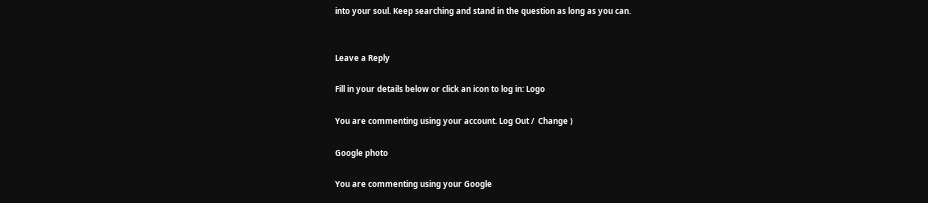into your soul. Keep searching and stand in the question as long as you can.


Leave a Reply

Fill in your details below or click an icon to log in: Logo

You are commenting using your account. Log Out /  Change )

Google photo

You are commenting using your Google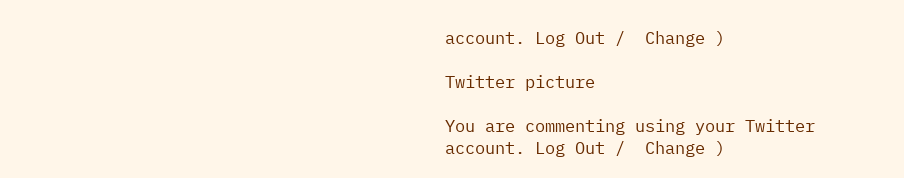account. Log Out /  Change )

Twitter picture

You are commenting using your Twitter account. Log Out /  Change )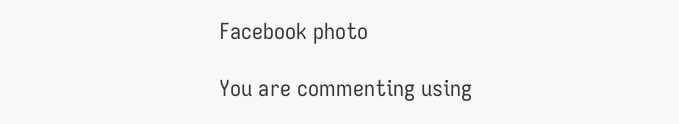Facebook photo

You are commenting using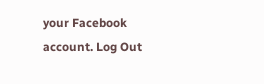your Facebook account. Log Out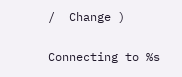/  Change )

Connecting to %s